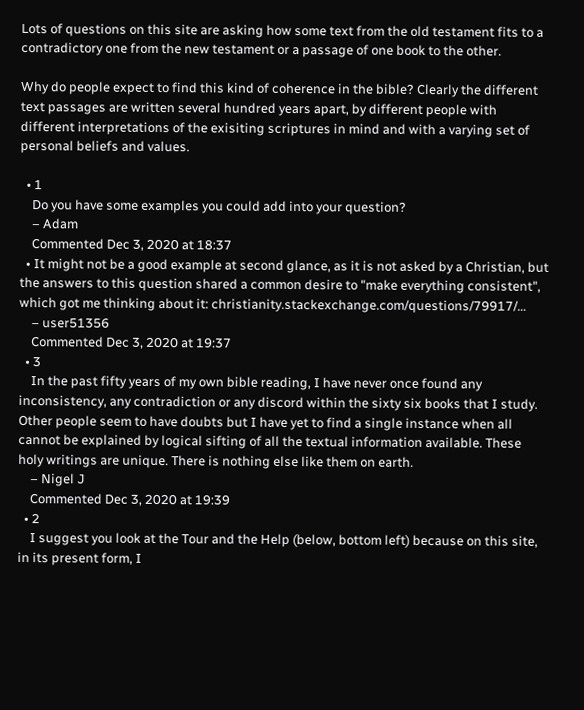Lots of questions on this site are asking how some text from the old testament fits to a contradictory one from the new testament or a passage of one book to the other.

Why do people expect to find this kind of coherence in the bible? Clearly the different text passages are written several hundred years apart, by different people with different interpretations of the exisiting scriptures in mind and with a varying set of personal beliefs and values.

  • 1
    Do you have some examples you could add into your question?
    – Adam
    Commented Dec 3, 2020 at 18:37
  • It might not be a good example at second glance, as it is not asked by a Christian, but the answers to this question shared a common desire to "make everything consistent", which got me thinking about it: christianity.stackexchange.com/questions/79917/…
    – user51356
    Commented Dec 3, 2020 at 19:37
  • 3
    In the past fifty years of my own bible reading, I have never once found any inconsistency, any contradiction or any discord within the sixty six books that I study. Other people seem to have doubts but I have yet to find a single instance when all cannot be explained by logical sifting of all the textual information available. These holy writings are unique. There is nothing else like them on earth.
    – Nigel J
    Commented Dec 3, 2020 at 19:39
  • 2
    I suggest you look at the Tour and the Help (below, bottom left) because on this site, in its present form, I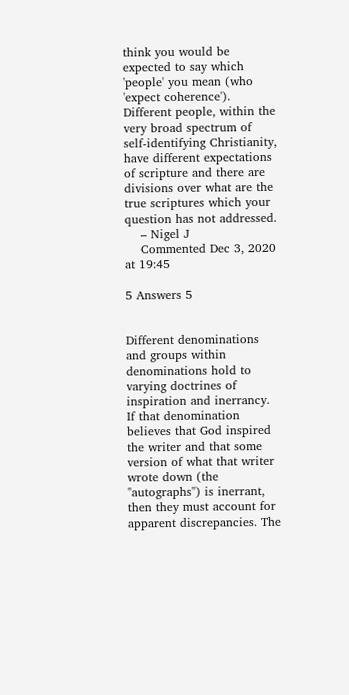think you would be expected to say which 'people' you mean (who 'expect coherence'). Different people, within the very broad spectrum of self-identifying Christianity, have different expectations of scripture and there are divisions over what are the true scriptures which your question has not addressed.
    – Nigel J
    Commented Dec 3, 2020 at 19:45

5 Answers 5


Different denominations and groups within denominations hold to varying doctrines of inspiration and inerrancy. If that denomination believes that God inspired the writer and that some version of what that writer wrote down (the "autographs") is inerrant, then they must account for apparent discrepancies. The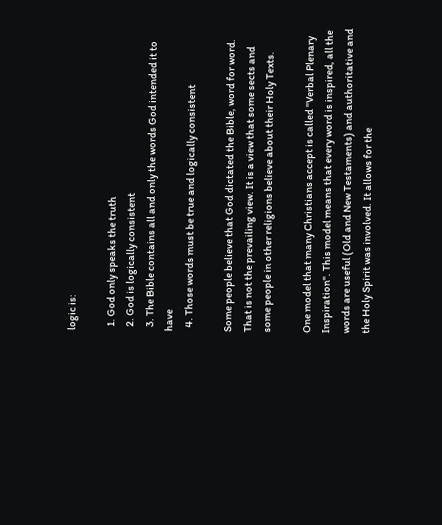logic is:

  1. God only speaks the truth
  2. God is logically consistent
  3. The Bible contains all and only the words God intended it to have
  4. Those words must be true and logically consistent

Some people believe that God dictated the Bible, word for word. That is not the prevailing view. It is a view that some sects and some people in other religions believe about their Holy Texts.

One model that many Christians accept is called "Verbal Plenary Inspiration". This model means that every word is inspired, all the words are useful (Old and New Testaments) and authoritative and the Holy Spirit was involved. It allows for the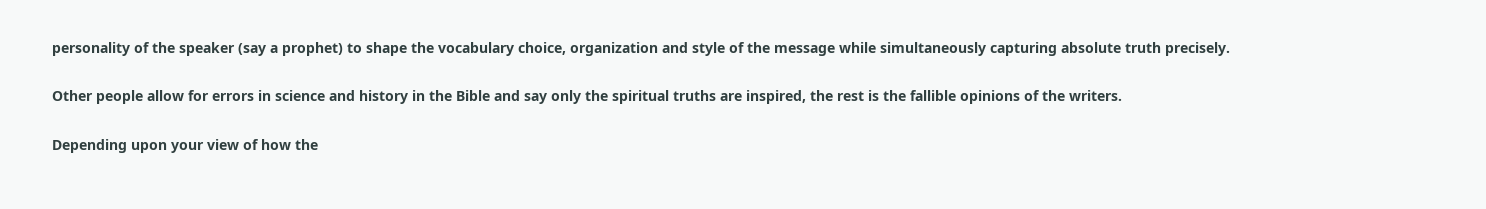personality of the speaker (say a prophet) to shape the vocabulary choice, organization and style of the message while simultaneously capturing absolute truth precisely.

Other people allow for errors in science and history in the Bible and say only the spiritual truths are inspired, the rest is the fallible opinions of the writers.

Depending upon your view of how the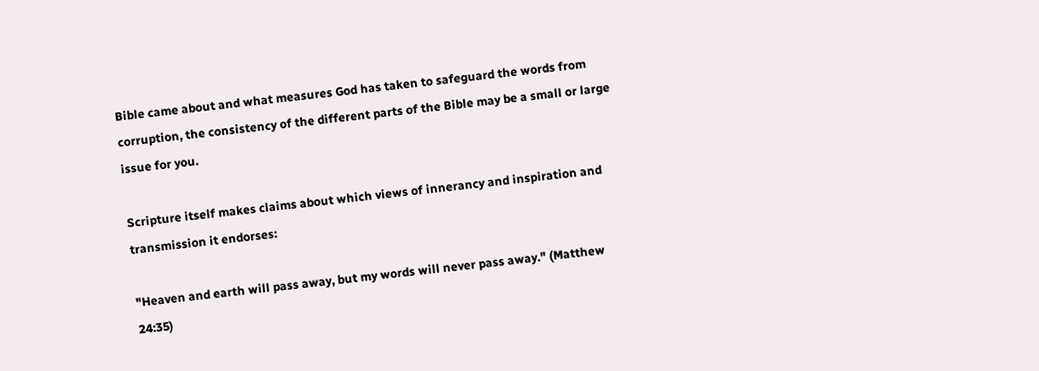Bible came about and what measures God has taken to safeguard the words from corruption, the consistency of the different parts of the Bible may be a small or large issue for you.

Scripture itself makes claims about which views of innerancy and inspiration and transmission it endorses:

"Heaven and earth will pass away, but my words will never pass away." (Matthew 24:35)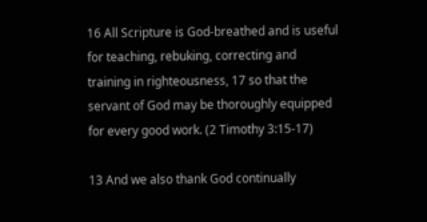16 All Scripture is God-breathed and is useful for teaching, rebuking, correcting and training in righteousness, 17 so that the servant of God may be thoroughly equipped for every good work. (2 Timothy 3:15-17)

13 And we also thank God continually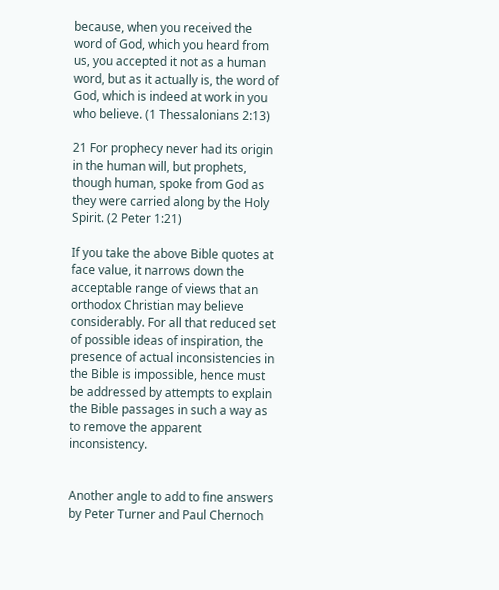because, when you received the word of God, which you heard from us, you accepted it not as a human word, but as it actually is, the word of God, which is indeed at work in you who believe. (1 Thessalonians 2:13)

21 For prophecy never had its origin in the human will, but prophets, though human, spoke from God as they were carried along by the Holy Spirit. (2 Peter 1:21)

If you take the above Bible quotes at face value, it narrows down the acceptable range of views that an orthodox Christian may believe considerably. For all that reduced set of possible ideas of inspiration, the presence of actual inconsistencies in the Bible is impossible, hence must be addressed by attempts to explain the Bible passages in such a way as to remove the apparent inconsistency.


Another angle to add to fine answers by Peter Turner and Paul Chernoch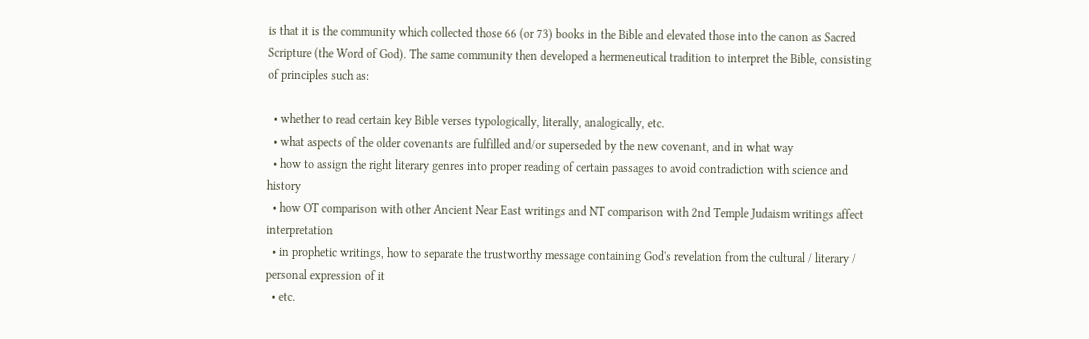is that it is the community which collected those 66 (or 73) books in the Bible and elevated those into the canon as Sacred Scripture (the Word of God). The same community then developed a hermeneutical tradition to interpret the Bible, consisting of principles such as:

  • whether to read certain key Bible verses typologically, literally, analogically, etc.
  • what aspects of the older covenants are fulfilled and/or superseded by the new covenant, and in what way
  • how to assign the right literary genres into proper reading of certain passages to avoid contradiction with science and history
  • how OT comparison with other Ancient Near East writings and NT comparison with 2nd Temple Judaism writings affect interpretation
  • in prophetic writings, how to separate the trustworthy message containing God's revelation from the cultural / literary / personal expression of it
  • etc.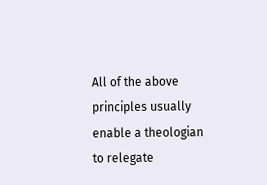All of the above principles usually enable a theologian to relegate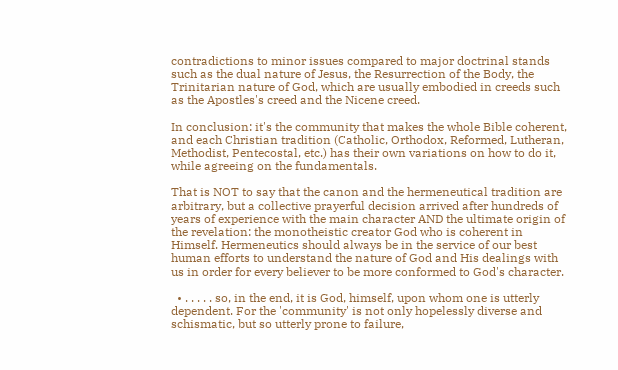contradictions to minor issues compared to major doctrinal stands such as the dual nature of Jesus, the Resurrection of the Body, the Trinitarian nature of God, which are usually embodied in creeds such as the Apostles's creed and the Nicene creed.

In conclusion: it's the community that makes the whole Bible coherent, and each Christian tradition (Catholic, Orthodox, Reformed, Lutheran, Methodist, Pentecostal, etc.) has their own variations on how to do it, while agreeing on the fundamentals.

That is NOT to say that the canon and the hermeneutical tradition are arbitrary, but a collective prayerful decision arrived after hundreds of years of experience with the main character AND the ultimate origin of the revelation: the monotheistic creator God who is coherent in Himself. Hermeneutics should always be in the service of our best human efforts to understand the nature of God and His dealings with us in order for every believer to be more conformed to God's character.

  • . . . . . so, in the end, it is God, himself, upon whom one is utterly dependent. For the 'community' is not only hopelessly diverse and schismatic, but so utterly prone to failure,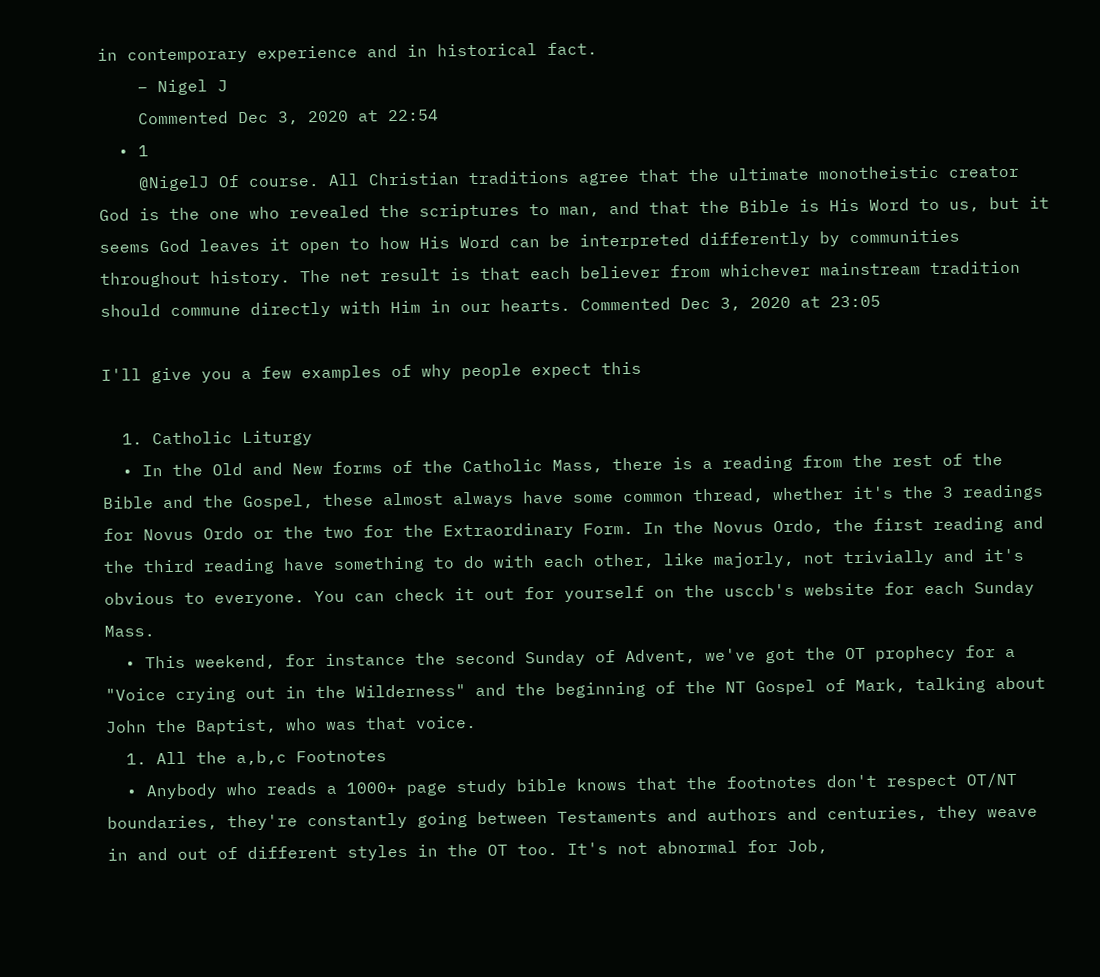in contemporary experience and in historical fact.
    – Nigel J
    Commented Dec 3, 2020 at 22:54
  • 1
    @NigelJ Of course. All Christian traditions agree that the ultimate monotheistic creator God is the one who revealed the scriptures to man, and that the Bible is His Word to us, but it seems God leaves it open to how His Word can be interpreted differently by communities throughout history. The net result is that each believer from whichever mainstream tradition should commune directly with Him in our hearts. Commented Dec 3, 2020 at 23:05

I'll give you a few examples of why people expect this

  1. Catholic Liturgy
  • In the Old and New forms of the Catholic Mass, there is a reading from the rest of the Bible and the Gospel, these almost always have some common thread, whether it's the 3 readings for Novus Ordo or the two for the Extraordinary Form. In the Novus Ordo, the first reading and the third reading have something to do with each other, like majorly, not trivially and it's obvious to everyone. You can check it out for yourself on the usccb's website for each Sunday Mass.
  • This weekend, for instance the second Sunday of Advent, we've got the OT prophecy for a "Voice crying out in the Wilderness" and the beginning of the NT Gospel of Mark, talking about John the Baptist, who was that voice.
  1. All the a,b,c Footnotes
  • Anybody who reads a 1000+ page study bible knows that the footnotes don't respect OT/NT boundaries, they're constantly going between Testaments and authors and centuries, they weave in and out of different styles in the OT too. It's not abnormal for Job,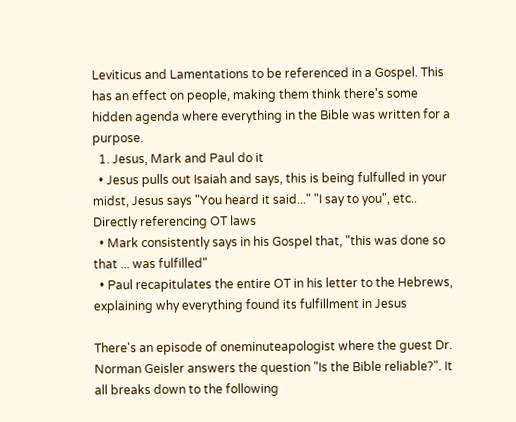Leviticus and Lamentations to be referenced in a Gospel. This has an effect on people, making them think there's some hidden agenda where everything in the Bible was written for a purpose.
  1. Jesus, Mark and Paul do it
  • Jesus pulls out Isaiah and says, this is being fulfulled in your midst, Jesus says "You heard it said..." "I say to you", etc.. Directly referencing OT laws
  • Mark consistently says in his Gospel that, "this was done so that ... was fulfilled"
  • Paul recapitulates the entire OT in his letter to the Hebrews, explaining why everything found its fulfillment in Jesus

There's an episode of oneminuteapologist where the guest Dr. Norman Geisler answers the question "Is the Bible reliable?". It all breaks down to the following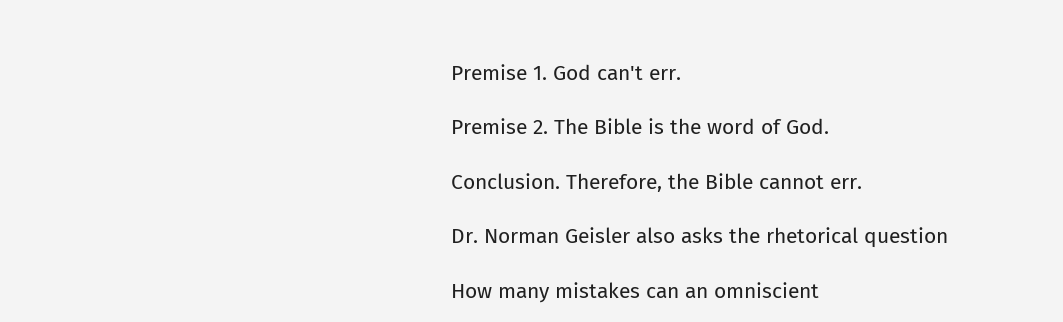Premise 1. God can't err.

Premise 2. The Bible is the word of God.

Conclusion. Therefore, the Bible cannot err.

Dr. Norman Geisler also asks the rhetorical question

How many mistakes can an omniscient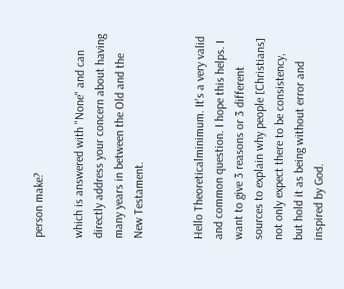person make?

which is answered with "None" and can directly address your concern about having many years in between the Old and the New Testament.


Hello Theoreticalminimum. It's a very valid and common question. I hope this helps. I want to give 3 reasons or 3 different sources to explain why people [Christians] not only expect there to be consistency, but hold it as being without error and inspired by God.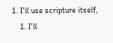1. I'll use scripture itself,
    1. I'll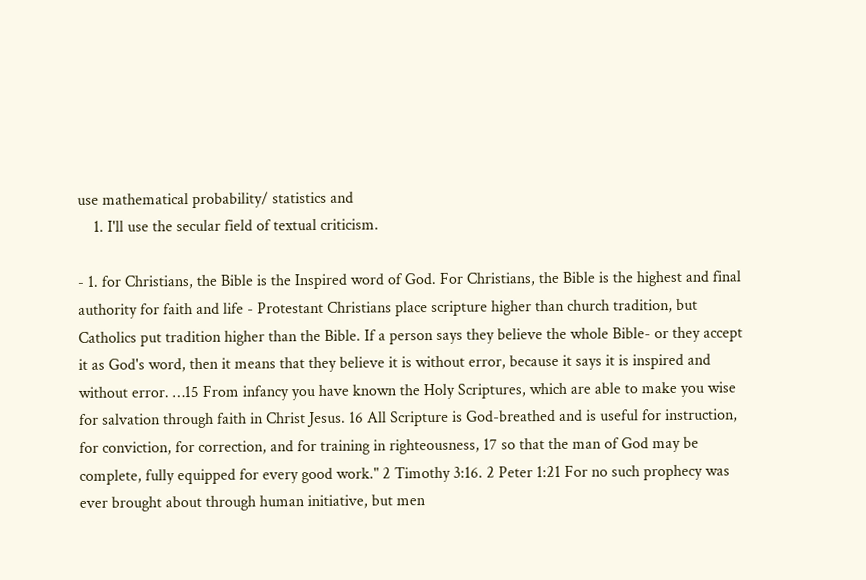use mathematical probability/ statistics and
    1. I'll use the secular field of textual criticism.

- 1. for Christians, the Bible is the Inspired word of God. For Christians, the Bible is the highest and final authority for faith and life - Protestant Christians place scripture higher than church tradition, but Catholics put tradition higher than the Bible. If a person says they believe the whole Bible- or they accept it as God's word, then it means that they believe it is without error, because it says it is inspired and without error. …15 From infancy you have known the Holy Scriptures, which are able to make you wise for salvation through faith in Christ Jesus. 16 All Scripture is God-breathed and is useful for instruction, for conviction, for correction, and for training in righteousness, 17 so that the man of God may be complete, fully equipped for every good work." 2 Timothy 3:16. 2 Peter 1:21 For no such prophecy was ever brought about through human initiative, but men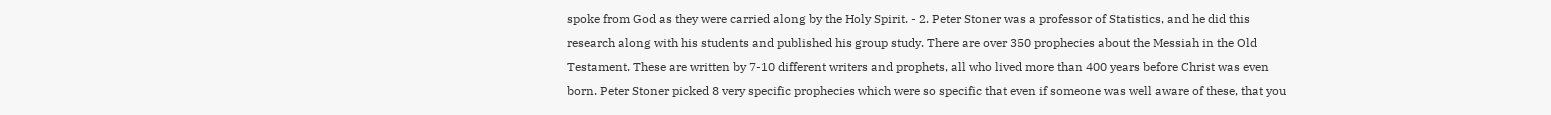spoke from God as they were carried along by the Holy Spirit. - 2. Peter Stoner was a professor of Statistics, and he did this research along with his students and published his group study. There are over 350 prophecies about the Messiah in the Old Testament. These are written by 7-10 different writers and prophets, all who lived more than 400 years before Christ was even born. Peter Stoner picked 8 very specific prophecies which were so specific that even if someone was well aware of these, that you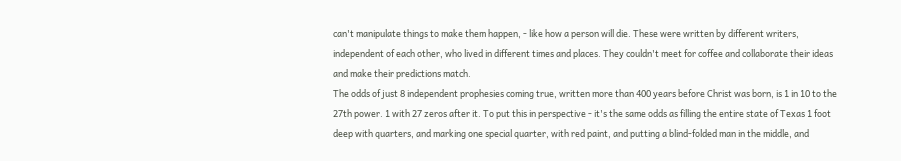can't manipulate things to make them happen, - like how a person will die. These were written by different writers, independent of each other, who lived in different times and places. They couldn't meet for coffee and collaborate their ideas and make their predictions match.
The odds of just 8 independent prophesies coming true, written more than 400 years before Christ was born, is 1 in 10 to the 27th power. 1 with 27 zeros after it. To put this in perspective - it's the same odds as filling the entire state of Texas 1 foot deep with quarters, and marking one special quarter, with red paint, and putting a blind-folded man in the middle, and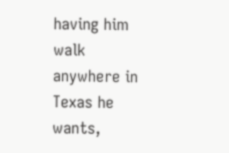having him walk anywhere in Texas he wants,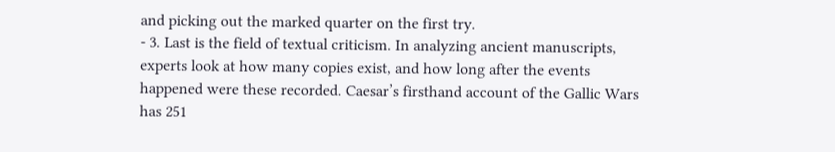and picking out the marked quarter on the first try.
- 3. Last is the field of textual criticism. In analyzing ancient manuscripts, experts look at how many copies exist, and how long after the events happened were these recorded. Caesar’s firsthand account of the Gallic Wars has 251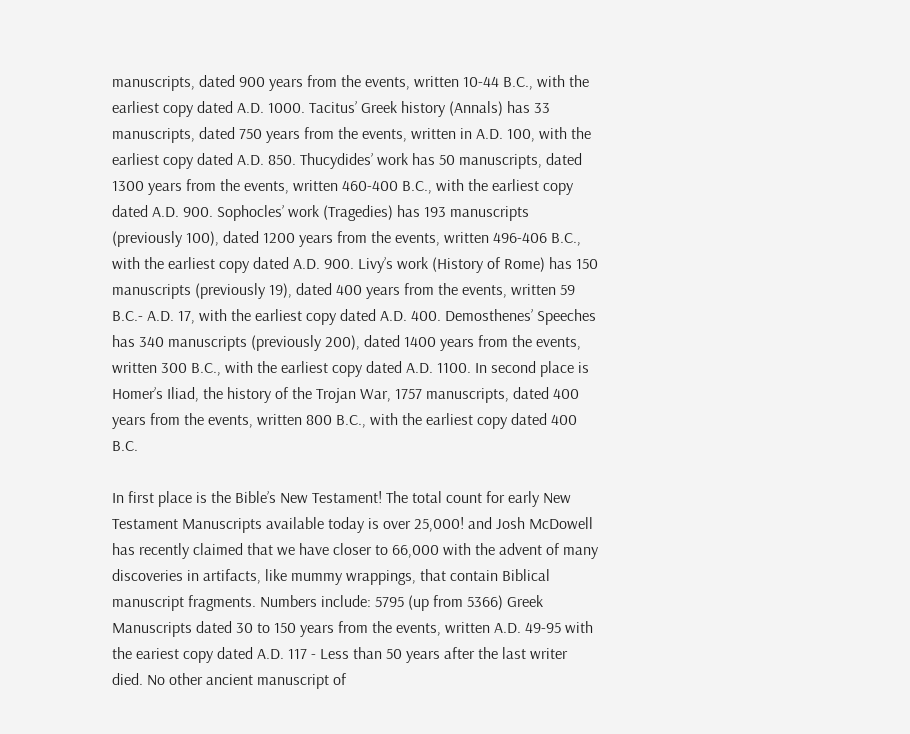manuscripts, dated 900 years from the events, written 10-44 B.C., with the earliest copy dated A.D. 1000. Tacitus’ Greek history (Annals) has 33 manuscripts, dated 750 years from the events, written in A.D. 100, with the earliest copy dated A.D. 850. Thucydides’ work has 50 manuscripts, dated 1300 years from the events, written 460-400 B.C., with the earliest copy dated A.D. 900. Sophocles’ work (Tragedies) has 193 manuscripts (previously 100), dated 1200 years from the events, written 496-406 B.C., with the earliest copy dated A.D. 900. Livy’s work (History of Rome) has 150 manuscripts (previously 19), dated 400 years from the events, written 59 B.C.- A.D. 17, with the earliest copy dated A.D. 400. Demosthenes’ Speeches has 340 manuscripts (previously 200), dated 1400 years from the events, written 300 B.C., with the earliest copy dated A.D. 1100. In second place is Homer’s Iliad, the history of the Trojan War, 1757 manuscripts, dated 400 years from the events, written 800 B.C., with the earliest copy dated 400 B.C.

In first place is the Bible’s New Testament! The total count for early New Testament Manuscripts available today is over 25,000! and Josh McDowell has recently claimed that we have closer to 66,000 with the advent of many discoveries in artifacts, like mummy wrappings, that contain Biblical manuscript fragments. Numbers include: 5795 (up from 5366) Greek Manuscripts dated 30 to 150 years from the events, written A.D. 49-95 with the eariest copy dated A.D. 117 - Less than 50 years after the last writer died. No other ancient manuscript of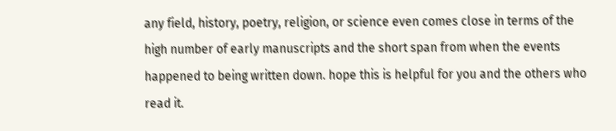any field, history, poetry, religion, or science even comes close in terms of the high number of early manuscripts and the short span from when the events happened to being written down. hope this is helpful for you and the others who read it.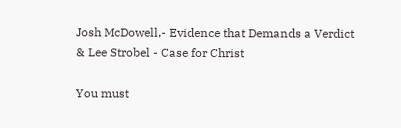Josh McDowell,- Evidence that Demands a Verdict & Lee Strobel - Case for Christ

You must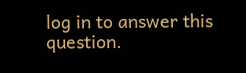log in to answer this question.